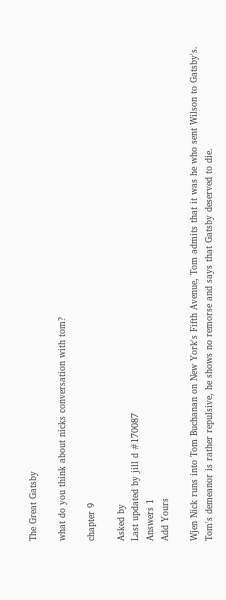The Great Gatsby

what do you think about nicks conversation with tom?

chapter 9

Asked by
Last updated by jill d #170087
Answers 1
Add Yours

Wjen Nick runs into Tom Buchanan on New York's Fifth Avenue, Tom admits that it was he who sent Wilson to Gatsby's. Tom's demeanor is rather repulsive, he shows no remorse and says that Gatsby deserved to die.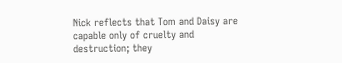Nick reflects that Tom and Daisy are capable only of cruelty and destruction; they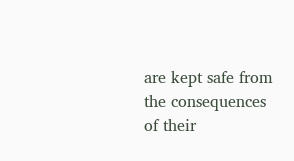are kept safe from the consequences of their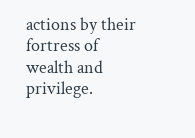actions by their fortress of wealth and privilege.